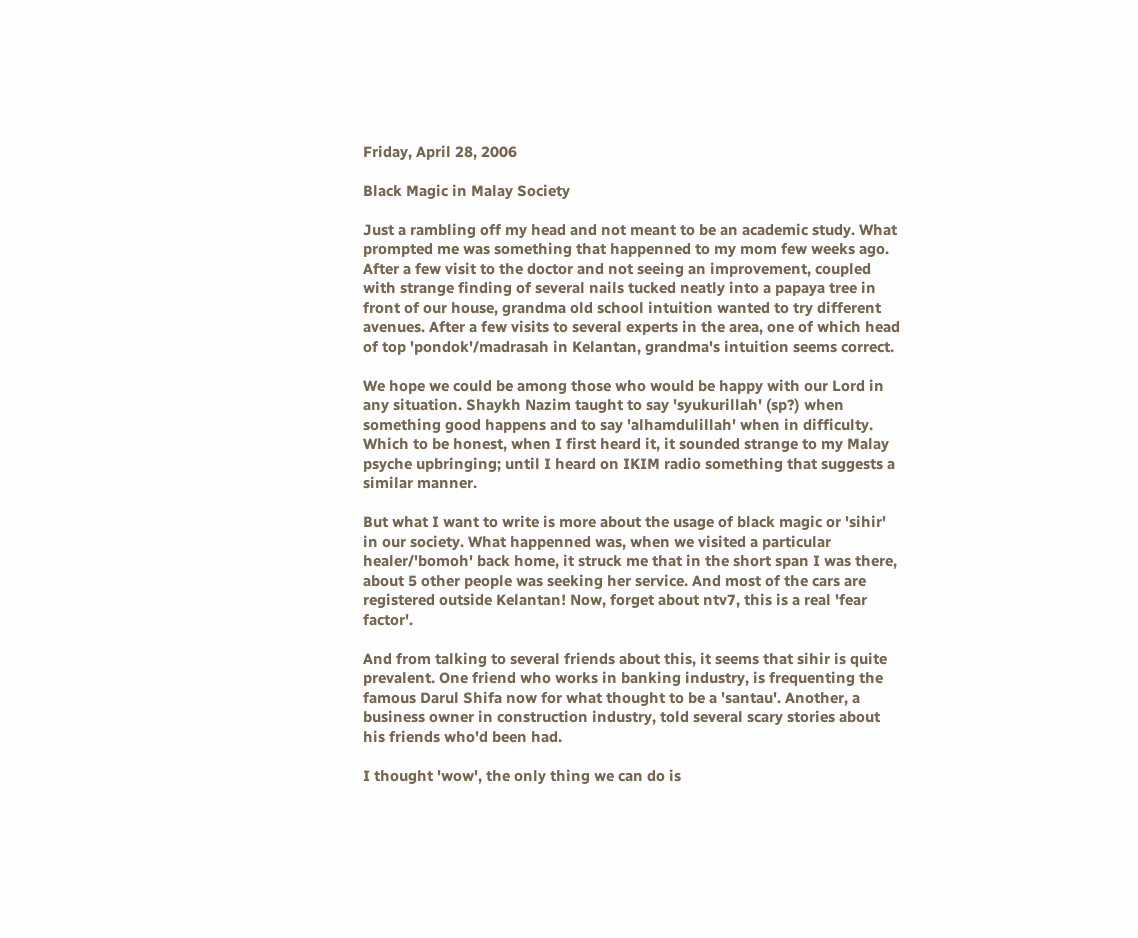Friday, April 28, 2006

Black Magic in Malay Society

Just a rambling off my head and not meant to be an academic study. What prompted me was something that happenned to my mom few weeks ago. After a few visit to the doctor and not seeing an improvement, coupled with strange finding of several nails tucked neatly into a papaya tree in front of our house, grandma old school intuition wanted to try different avenues. After a few visits to several experts in the area, one of which head of top 'pondok'/madrasah in Kelantan, grandma's intuition seems correct.

We hope we could be among those who would be happy with our Lord in any situation. Shaykh Nazim taught to say 'syukurillah' (sp?) when something good happens and to say 'alhamdulillah' when in difficulty. Which to be honest, when I first heard it, it sounded strange to my Malay psyche upbringing; until I heard on IKIM radio something that suggests a similar manner.

But what I want to write is more about the usage of black magic or 'sihir' in our society. What happenned was, when we visited a particular healer/'bomoh' back home, it struck me that in the short span I was there, about 5 other people was seeking her service. And most of the cars are registered outside Kelantan! Now, forget about ntv7, this is a real 'fear factor'.

And from talking to several friends about this, it seems that sihir is quite prevalent. One friend who works in banking industry, is frequenting the famous Darul Shifa now for what thought to be a 'santau'. Another, a business owner in construction industry, told several scary stories about his friends who'd been had.

I thought 'wow', the only thing we can do is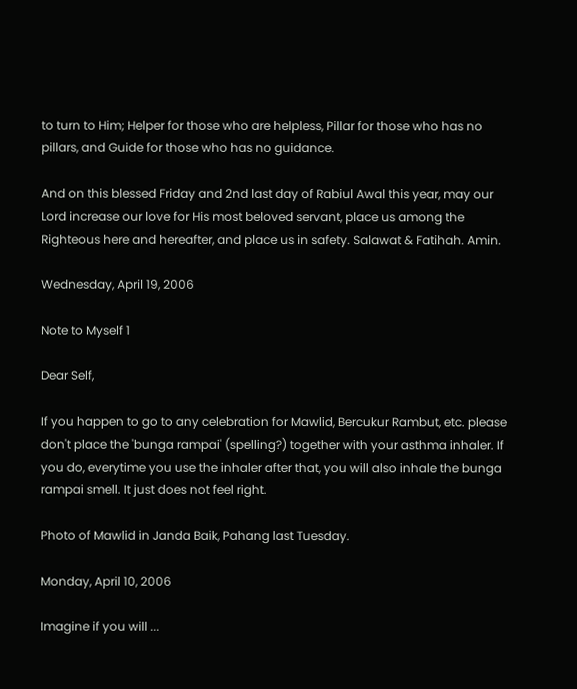to turn to Him; Helper for those who are helpless, Pillar for those who has no pillars, and Guide for those who has no guidance.

And on this blessed Friday and 2nd last day of Rabiul Awal this year, may our Lord increase our love for His most beloved servant, place us among the Righteous here and hereafter, and place us in safety. Salawat & Fatihah. Amin.

Wednesday, April 19, 2006

Note to Myself 1

Dear Self,

If you happen to go to any celebration for Mawlid, Bercukur Rambut, etc. please don't place the 'bunga rampai' (spelling?) together with your asthma inhaler. If you do, everytime you use the inhaler after that, you will also inhale the bunga rampai smell. It just does not feel right.

Photo of Mawlid in Janda Baik, Pahang last Tuesday.

Monday, April 10, 2006

Imagine if you will ...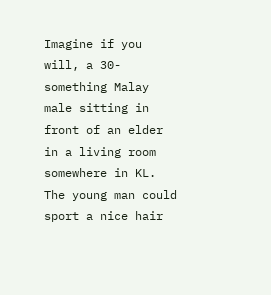Imagine if you will, a 30-something Malay male sitting in front of an elder in a living room somewhere in KL. The young man could sport a nice hair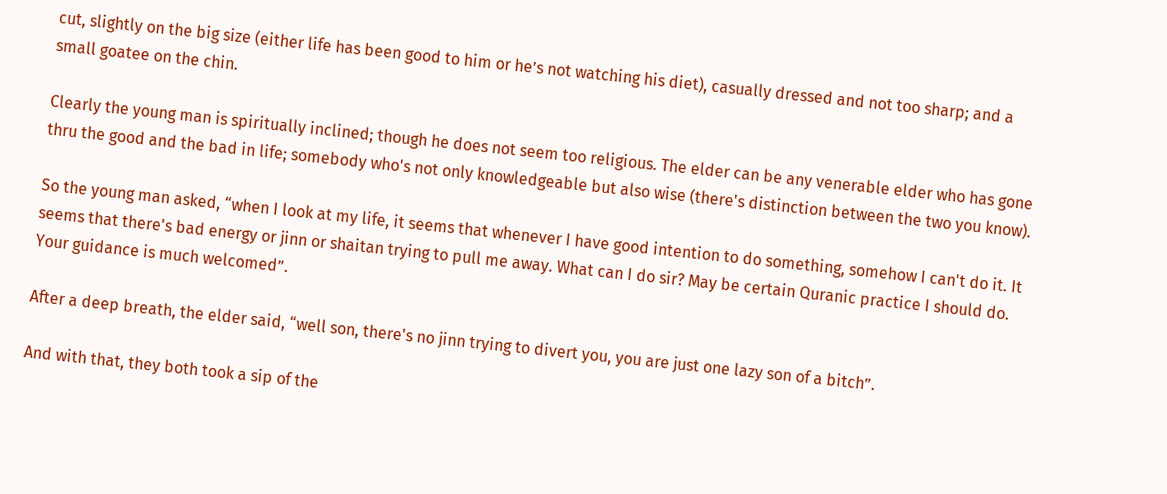cut, slightly on the big size (either life has been good to him or he’s not watching his diet), casually dressed and not too sharp; and a small goatee on the chin.

Clearly the young man is spiritually inclined; though he does not seem too religious. The elder can be any venerable elder who has gone thru the good and the bad in life; somebody who's not only knowledgeable but also wise (there's distinction between the two you know).

So the young man asked, “when I look at my life, it seems that whenever I have good intention to do something, somehow I can't do it. It seems that there's bad energy or jinn or shaitan trying to pull me away. What can I do sir? May be certain Quranic practice I should do. Your guidance is much welcomed”.

After a deep breath, the elder said, “well son, there's no jinn trying to divert you, you are just one lazy son of a bitch”.

And with that, they both took a sip of the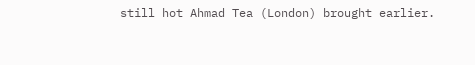still hot Ahmad Tea (London) brought earlier.